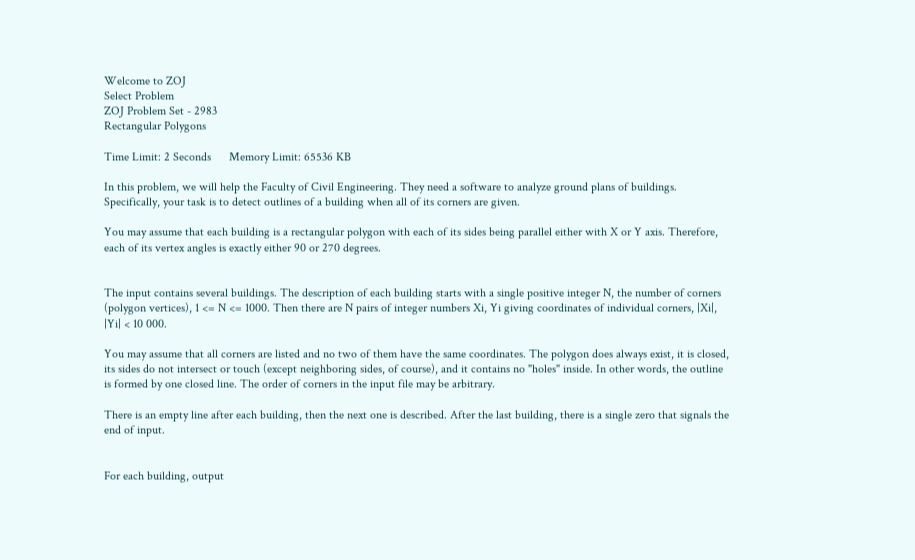Welcome to ZOJ
Select Problem
ZOJ Problem Set - 2983
Rectangular Polygons

Time Limit: 2 Seconds      Memory Limit: 65536 KB

In this problem, we will help the Faculty of Civil Engineering. They need a software to analyze ground plans of buildings. Specifically, your task is to detect outlines of a building when all of its corners are given.

You may assume that each building is a rectangular polygon with each of its sides being parallel either with X or Y axis. Therefore, each of its vertex angles is exactly either 90 or 270 degrees.


The input contains several buildings. The description of each building starts with a single positive integer N, the number of corners (polygon vertices), 1 <= N <= 1000. Then there are N pairs of integer numbers Xi, Yi giving coordinates of individual corners, |Xi|, |Yi| < 10 000.

You may assume that all corners are listed and no two of them have the same coordinates. The polygon does always exist, it is closed, its sides do not intersect or touch (except neighboring sides, of course), and it contains no "holes" inside. In other words, the outline is formed by one closed line. The order of corners in the input file may be arbitrary.

There is an empty line after each building, then the next one is described. After the last building, there is a single zero that signals the end of input.


For each building, output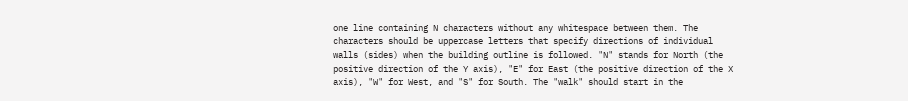one line containing N characters without any whitespace between them. The characters should be uppercase letters that specify directions of individual walls (sides) when the building outline is followed. "N" stands for North (the positive direction of the Y axis), "E" for East (the positive direction of the X axis), "W" for West, and "S" for South. The "walk" should start in the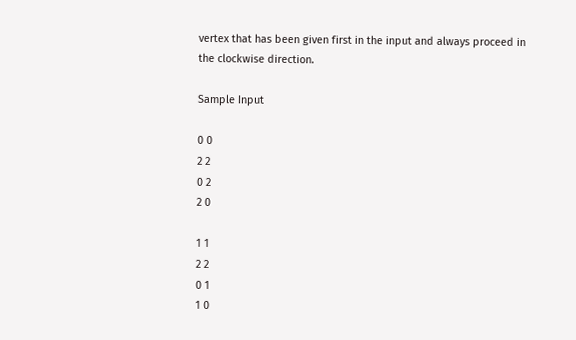vertex that has been given first in the input and always proceed in the clockwise direction.

Sample Input

0 0
2 2
0 2
2 0

1 1
2 2
0 1
1 0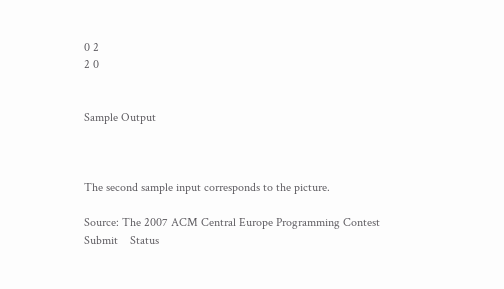0 2
2 0


Sample Output



The second sample input corresponds to the picture.

Source: The 2007 ACM Central Europe Programming Contest
Submit    Status